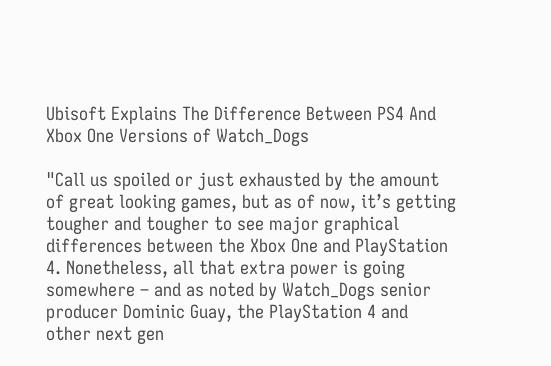Ubisoft Explains The Difference Between PS4 And Xbox One Versions of Watch_Dogs

"Call us spoiled or just exhausted by the amount of great looking games, but as of now, it’s getting tougher and tougher to see major graphical differences between the Xbox One and PlayStation 4. Nonetheless, all that extra power is going somewhere – and as noted by Watch_Dogs senior producer Dominic Guay, the PlayStation 4 and other next gen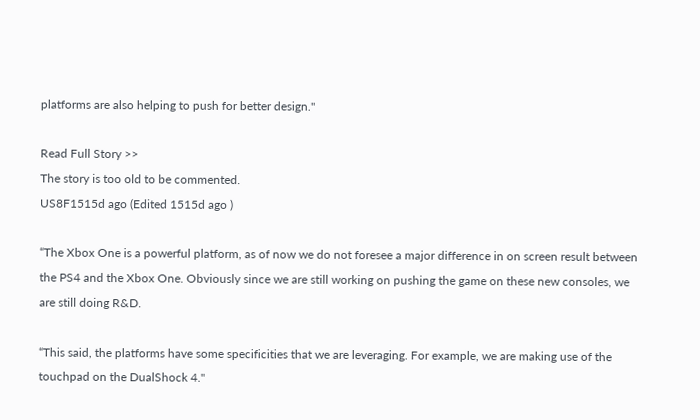platforms are also helping to push for better design."

Read Full Story >>
The story is too old to be commented.
US8F1515d ago (Edited 1515d ago )

“The Xbox One is a powerful platform, as of now we do not foresee a major difference in on screen result between the PS4 and the Xbox One. Obviously since we are still working on pushing the game on these new consoles, we are still doing R&D.

“This said, the platforms have some specificities that we are leveraging. For example, we are making use of the touchpad on the DualShock 4."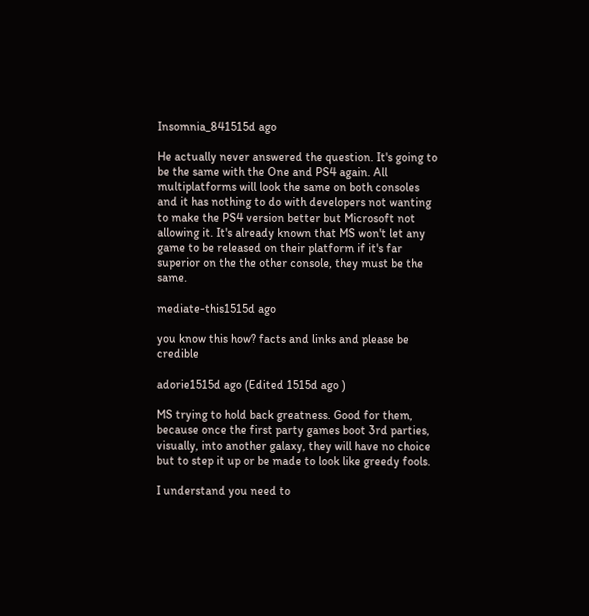Insomnia_841515d ago

He actually never answered the question. It's going to be the same with the One and PS4 again. All multiplatforms will look the same on both consoles and it has nothing to do with developers not wanting to make the PS4 version better but Microsoft not allowing it. It's already known that MS won't let any game to be released on their platform if it's far superior on the the other console, they must be the same.

mediate-this1515d ago

you know this how? facts and links and please be credible

adorie1515d ago (Edited 1515d ago )

MS trying to hold back greatness. Good for them, because once the first party games boot 3rd parties, visually, into another galaxy, they will have no choice but to step it up or be made to look like greedy fools.

I understand you need to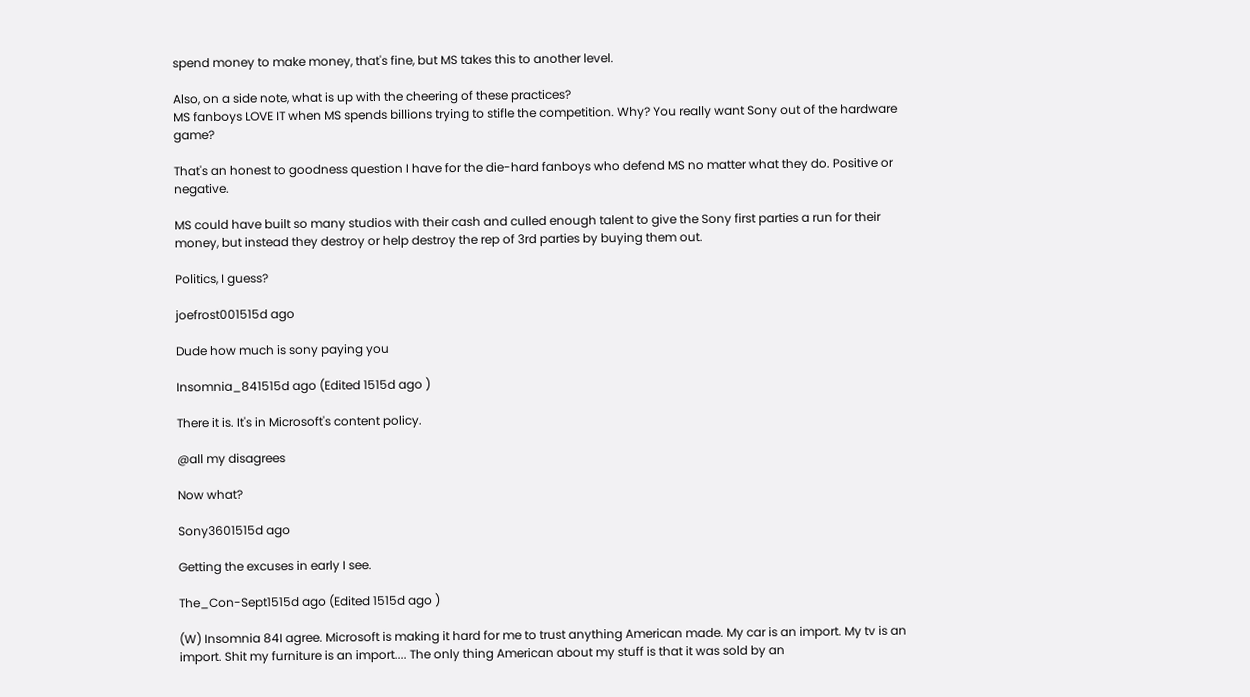spend money to make money, that's fine, but MS takes this to another level.

Also, on a side note, what is up with the cheering of these practices?
MS fanboys LOVE IT when MS spends billions trying to stifle the competition. Why? You really want Sony out of the hardware game?

That's an honest to goodness question I have for the die-hard fanboys who defend MS no matter what they do. Positive or negative.

MS could have built so many studios with their cash and culled enough talent to give the Sony first parties a run for their money, but instead they destroy or help destroy the rep of 3rd parties by buying them out.

Politics, I guess?

joefrost001515d ago

Dude how much is sony paying you

Insomnia_841515d ago (Edited 1515d ago )

There it is. It's in Microsoft's content policy.

@all my disagrees

Now what?

Sony3601515d ago

Getting the excuses in early I see.

The_Con-Sept1515d ago (Edited 1515d ago )

(W) Insomnia 84I agree. Microsoft is making it hard for me to trust anything American made. My car is an import. My tv is an import. Shit my furniture is an import.... The only thing American about my stuff is that it was sold by an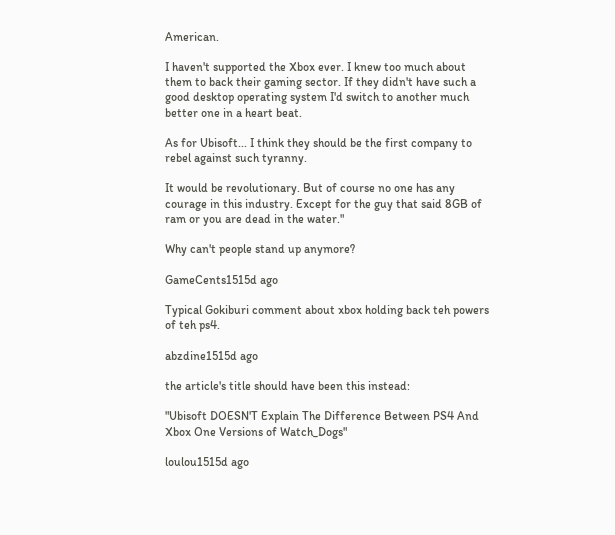American.

I haven't supported the Xbox ever. I knew too much about them to back their gaming sector. If they didn't have such a good desktop operating system I'd switch to another much better one in a heart beat.

As for Ubisoft... I think they should be the first company to rebel against such tyranny.

It would be revolutionary. But of course no one has any courage in this industry. Except for the guy that said 8GB of ram or you are dead in the water."

Why can't people stand up anymore?

GameCents1515d ago

Typical Gokiburi comment about xbox holding back teh powers of teh ps4.

abzdine1515d ago

the article's title should have been this instead:

"Ubisoft DOESN'T Explain The Difference Between PS4 And Xbox One Versions of Watch_Dogs"

loulou1515d ago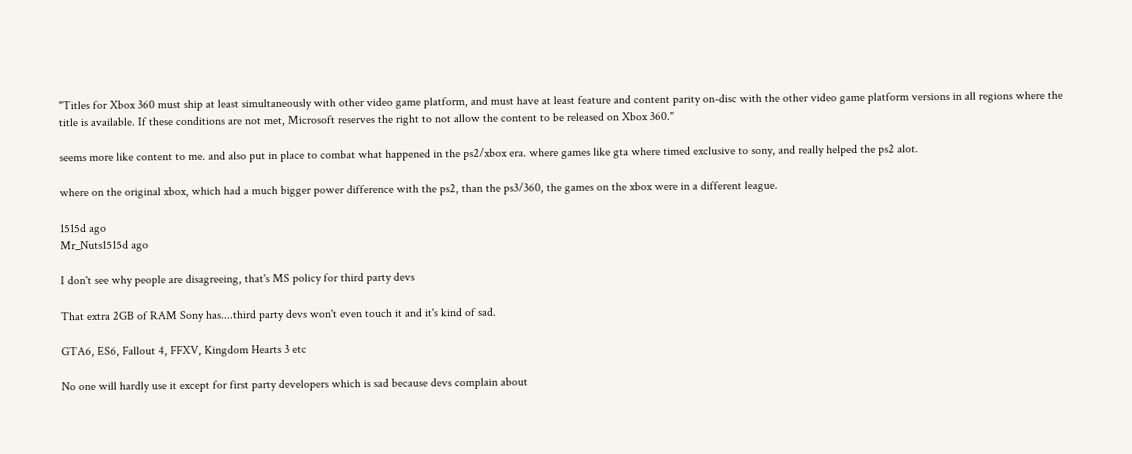"Titles for Xbox 360 must ship at least simultaneously with other video game platform, and must have at least feature and content parity on-disc with the other video game platform versions in all regions where the title is available. If these conditions are not met, Microsoft reserves the right to not allow the content to be released on Xbox 360."

seems more like content to me. and also put in place to combat what happened in the ps2/xbox era. where games like gta where timed exclusive to sony, and really helped the ps2 alot.

where on the original xbox, which had a much bigger power difference with the ps2, than the ps3/360, the games on the xbox were in a different league.

1515d ago
Mr_Nuts1515d ago

I don't see why people are disagreeing, that's MS policy for third party devs

That extra 2GB of RAM Sony has....third party devs won't even touch it and it's kind of sad.

GTA6, ES6, Fallout 4, FFXV, Kingdom Hearts 3 etc

No one will hardly use it except for first party developers which is sad because devs complain about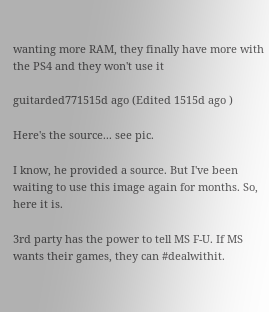wanting more RAM, they finally have more with the PS4 and they won't use it

guitarded771515d ago (Edited 1515d ago )

Here's the source... see pic.

I know, he provided a source. But I've been waiting to use this image again for months. So, here it is.

3rd party has the power to tell MS F-U. If MS wants their games, they can #dealwithit.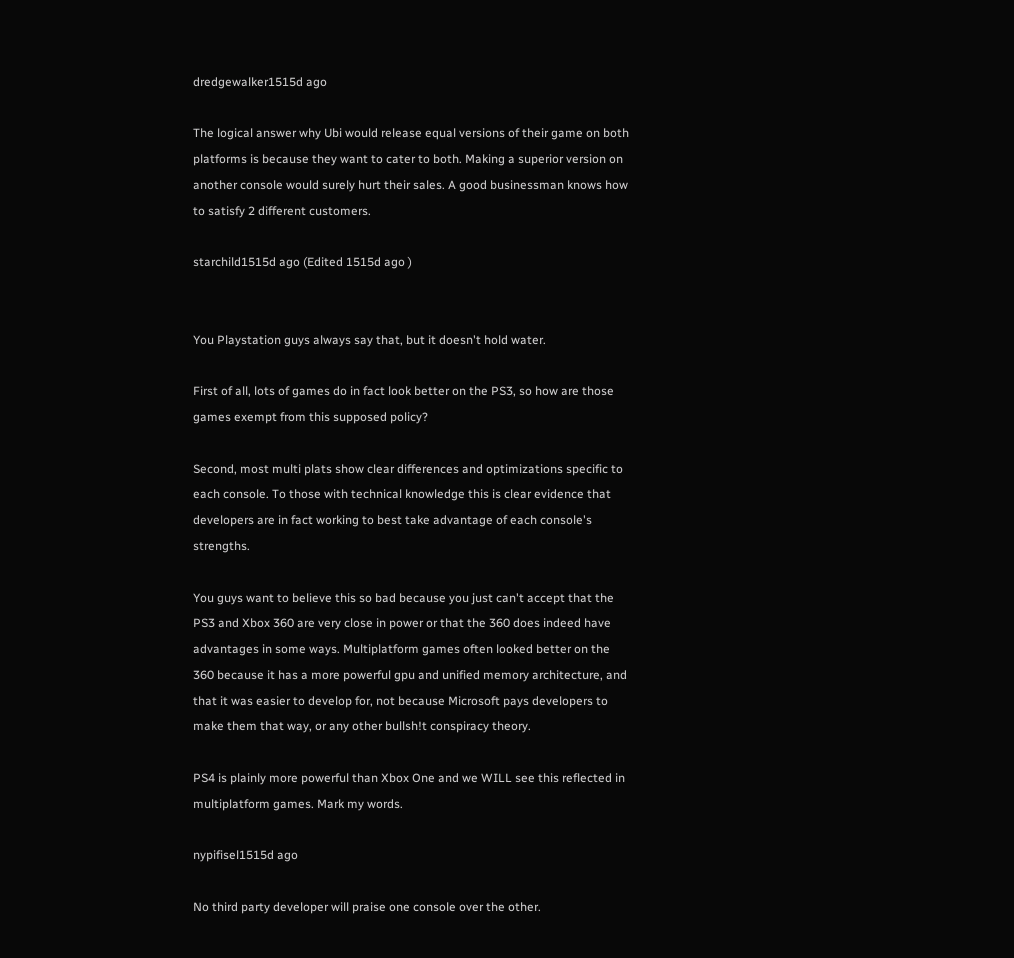dredgewalker1515d ago

The logical answer why Ubi would release equal versions of their game on both platforms is because they want to cater to both. Making a superior version on another console would surely hurt their sales. A good businessman knows how to satisfy 2 different customers.

starchild1515d ago (Edited 1515d ago )


You Playstation guys always say that, but it doesn't hold water.

First of all, lots of games do in fact look better on the PS3, so how are those games exempt from this supposed policy?

Second, most multi plats show clear differences and optimizations specific to each console. To those with technical knowledge this is clear evidence that developers are in fact working to best take advantage of each console's strengths.

You guys want to believe this so bad because you just can't accept that the PS3 and Xbox 360 are very close in power or that the 360 does indeed have advantages in some ways. Multiplatform games often looked better on the 360 because it has a more powerful gpu and unified memory architecture, and that it was easier to develop for, not because Microsoft pays developers to make them that way, or any other bullsh!t conspiracy theory.

PS4 is plainly more powerful than Xbox One and we WILL see this reflected in multiplatform games. Mark my words.

nypifisel1515d ago

No third party developer will praise one console over the other.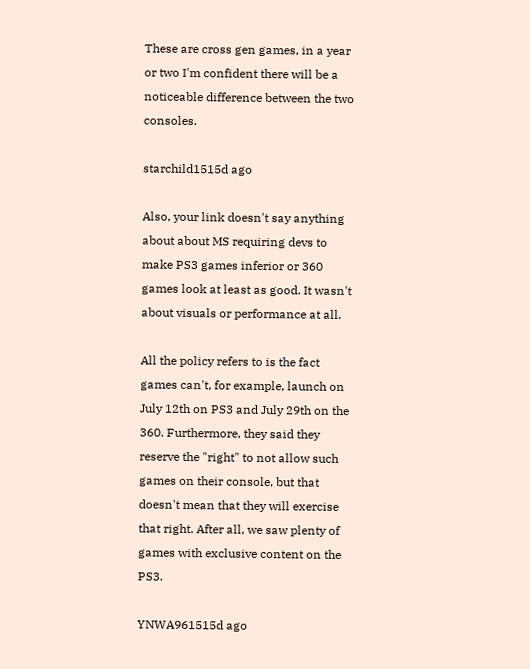These are cross gen games, in a year or two I'm confident there will be a noticeable difference between the two consoles.

starchild1515d ago

Also, your link doesn't say anything about about MS requiring devs to make PS3 games inferior or 360 games look at least as good. It wasn't about visuals or performance at all.

All the policy refers to is the fact games can't, for example, launch on July 12th on PS3 and July 29th on the 360. Furthermore, they said they reserve the "right" to not allow such games on their console, but that doesn't mean that they will exercise that right. After all, we saw plenty of games with exclusive content on the PS3.

YNWA961515d ago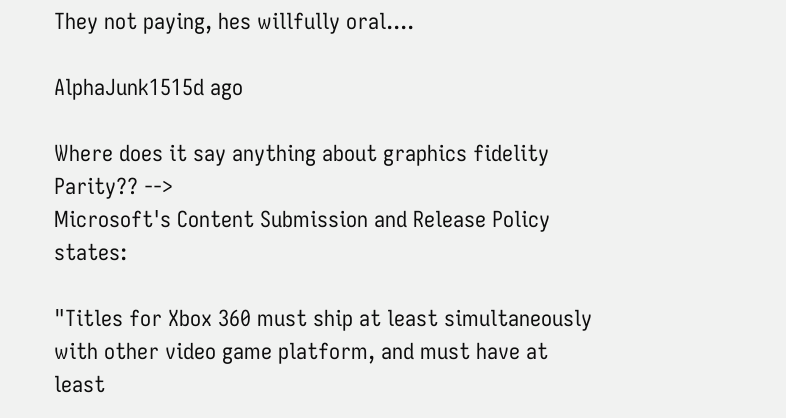They not paying, hes willfully oral....

AlphaJunk1515d ago

Where does it say anything about graphics fidelity Parity?? -->
Microsoft's Content Submission and Release Policy states:

"Titles for Xbox 360 must ship at least simultaneously with other video game platform, and must have at least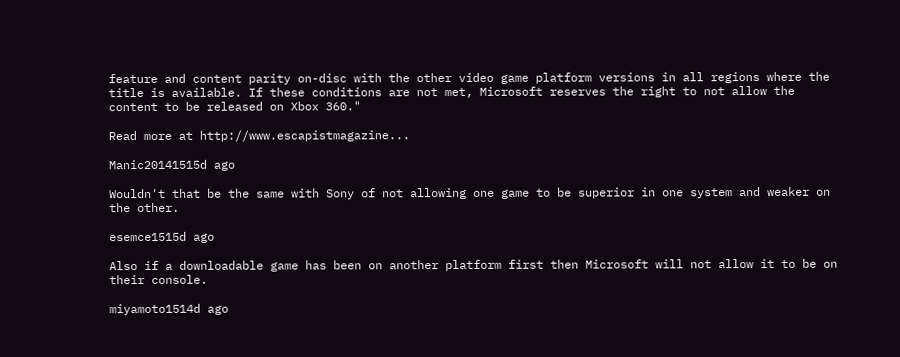feature and content parity on-disc with the other video game platform versions in all regions where the title is available. If these conditions are not met, Microsoft reserves the right to not allow the content to be released on Xbox 360."

Read more at http://www.escapistmagazine...

Manic20141515d ago

Wouldn't that be the same with Sony of not allowing one game to be superior in one system and weaker on the other.

esemce1515d ago

Also if a downloadable game has been on another platform first then Microsoft will not allow it to be on their console.

miyamoto1514d ago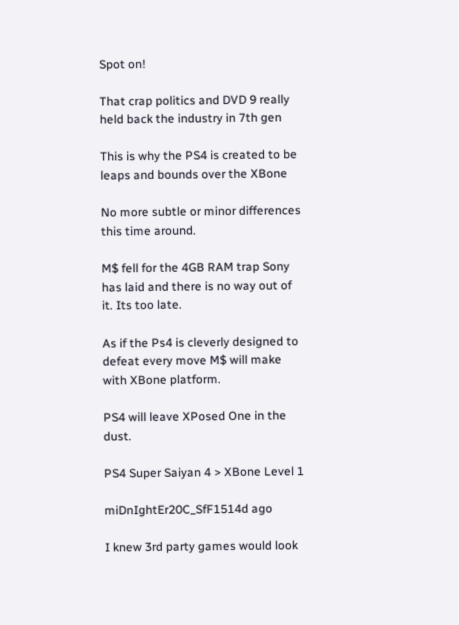Spot on!

That crap politics and DVD 9 really held back the industry in 7th gen

This is why the PS4 is created to be leaps and bounds over the XBone

No more subtle or minor differences this time around.

M$ fell for the 4GB RAM trap Sony has laid and there is no way out of it. Its too late.

As if the Ps4 is cleverly designed to defeat every move M$ will make with XBone platform.

PS4 will leave XPosed One in the dust.

PS4 Super Saiyan 4 > XBone Level 1

miDnIghtEr20C_SfF1514d ago

I knew 3rd party games would look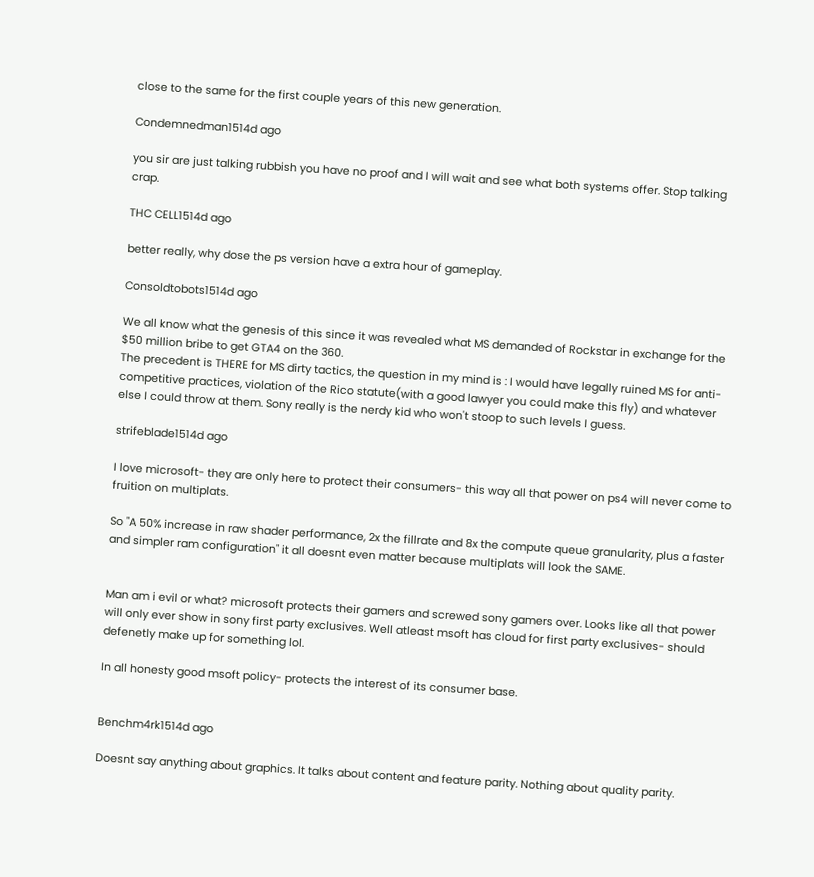close to the same for the first couple years of this new generation.

Condemnedman1514d ago

you sir are just talking rubbish you have no proof and I will wait and see what both systems offer. Stop talking crap.

THC CELL1514d ago

better really, why dose the ps version have a extra hour of gameplay.

Consoldtobots1514d ago

We all know what the genesis of this since it was revealed what MS demanded of Rockstar in exchange for the $50 million bribe to get GTA4 on the 360.
The precedent is THERE for MS dirty tactics, the question in my mind is : I would have legally ruined MS for anti-competitive practices, violation of the Rico statute(with a good lawyer you could make this fly) and whatever else I could throw at them. Sony really is the nerdy kid who won't stoop to such levels I guess.

strifeblade1514d ago

I love microsoft- they are only here to protect their consumers- this way all that power on ps4 will never come to fruition on multiplats.

So "A 50% increase in raw shader performance, 2x the fillrate and 8x the compute queue granularity, plus a faster and simpler ram configuration" it all doesnt even matter because multiplats will look the SAME.


Man am i evil or what? microsoft protects their gamers and screwed sony gamers over. Looks like all that power will only ever show in sony first party exclusives. Well atleast msoft has cloud for first party exclusives- should defenetly make up for something lol.

In all honesty good msoft policy- protects the interest of its consumer base.


Benchm4rk1514d ago

Doesnt say anything about graphics. It talks about content and feature parity. Nothing about quality parity.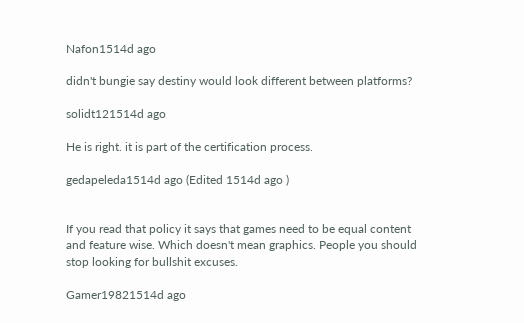Nafon1514d ago

didn't bungie say destiny would look different between platforms?

solidt121514d ago

He is right. it is part of the certification process.

gedapeleda1514d ago (Edited 1514d ago )


If you read that policy it says that games need to be equal content and feature wise. Which doesn't mean graphics. People you should stop looking for bullshit excuses.

Gamer19821514d ago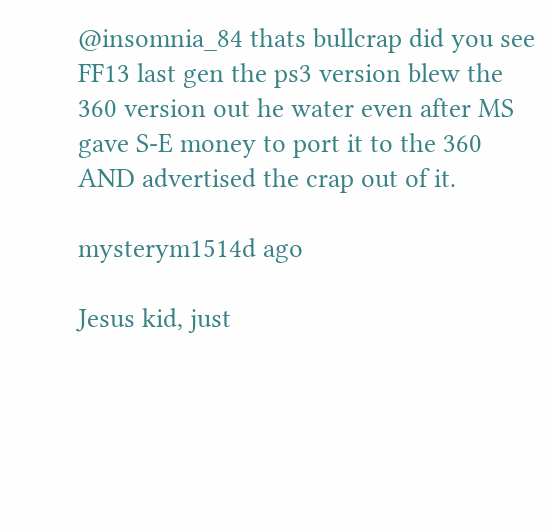@insomnia_84 thats bullcrap did you see FF13 last gen the ps3 version blew the 360 version out he water even after MS gave S-E money to port it to the 360 AND advertised the crap out of it.

mysterym1514d ago

Jesus kid, just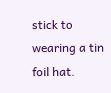stick to wearing a tin foil hat.